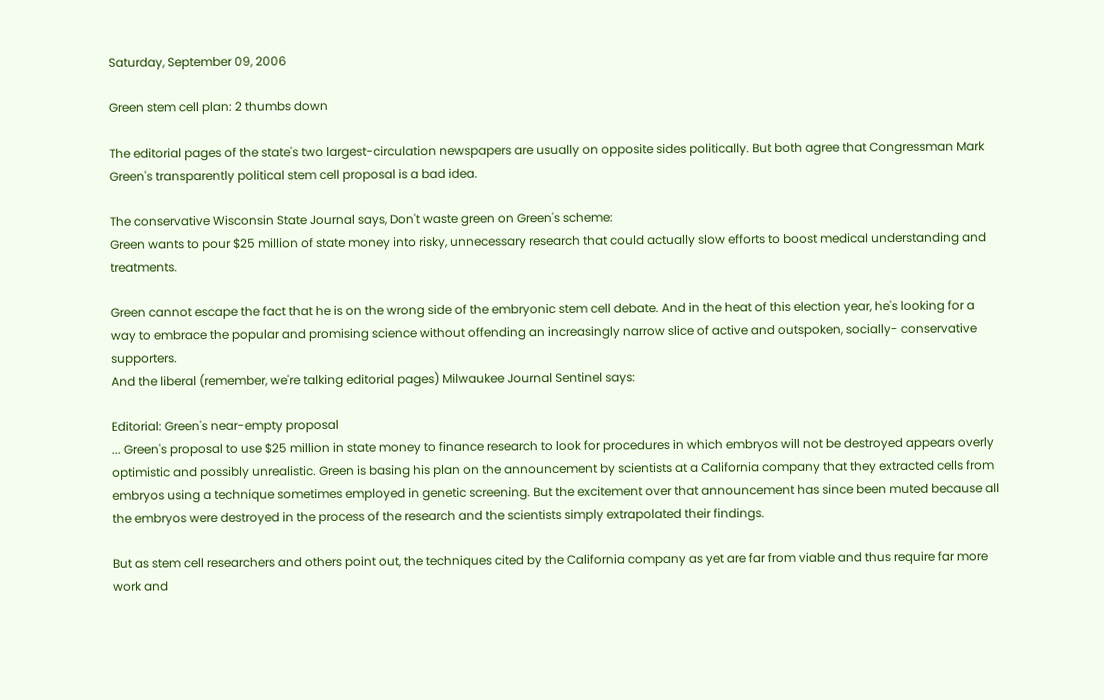Saturday, September 09, 2006

Green stem cell plan: 2 thumbs down

The editorial pages of the state's two largest-circulation newspapers are usually on opposite sides politically. But both agree that Congressman Mark Green's transparently political stem cell proposal is a bad idea.

The conservative Wisconsin State Journal says, Don't waste green on Green's scheme:
Green wants to pour $25 million of state money into risky, unnecessary research that could actually slow efforts to boost medical understanding and treatments.

Green cannot escape the fact that he is on the wrong side of the embryonic stem cell debate. And in the heat of this election year, he's looking for a way to embrace the popular and promising science without offending an increasingly narrow slice of active and outspoken, socially- conservative supporters.
And the liberal (remember, we're talking editorial pages) Milwaukee Journal Sentinel says:

Editorial: Green's near-empty proposal
... Green's proposal to use $25 million in state money to finance research to look for procedures in which embryos will not be destroyed appears overly optimistic and possibly unrealistic. Green is basing his plan on the announcement by scientists at a California company that they extracted cells from embryos using a technique sometimes employed in genetic screening. But the excitement over that announcement has since been muted because all the embryos were destroyed in the process of the research and the scientists simply extrapolated their findings.

But as stem cell researchers and others point out, the techniques cited by the California company as yet are far from viable and thus require far more work and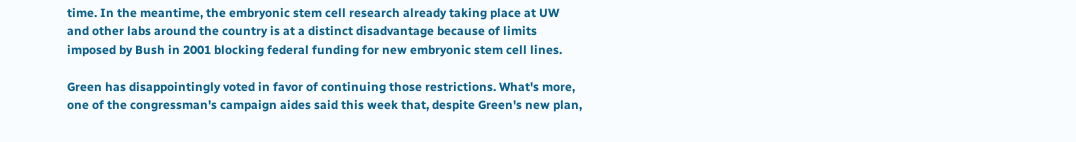time. In the meantime, the embryonic stem cell research already taking place at UW and other labs around the country is at a distinct disadvantage because of limits imposed by Bush in 2001 blocking federal funding for new embryonic stem cell lines.

Green has disappointingly voted in favor of continuing those restrictions. What's more, one of the congressman's campaign aides said this week that, despite Green's new plan,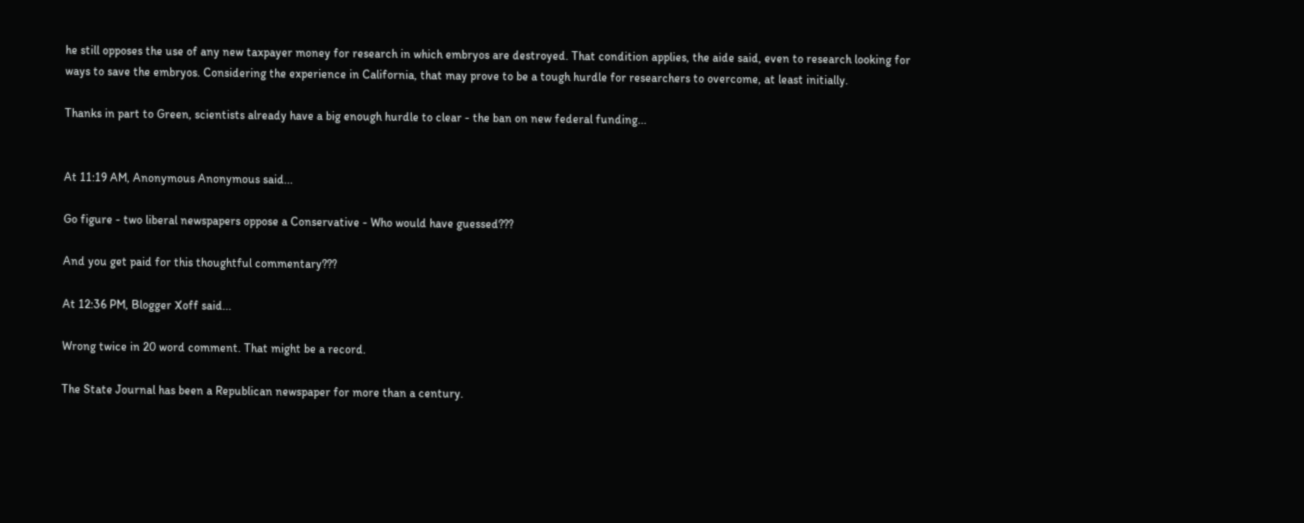he still opposes the use of any new taxpayer money for research in which embryos are destroyed. That condition applies, the aide said, even to research looking for ways to save the embryos. Considering the experience in California, that may prove to be a tough hurdle for researchers to overcome, at least initially.

Thanks in part to Green, scientists already have a big enough hurdle to clear - the ban on new federal funding...


At 11:19 AM, Anonymous Anonymous said...

Go figure - two liberal newspapers oppose a Conservative - Who would have guessed???

And you get paid for this thoughtful commentary???

At 12:36 PM, Blogger Xoff said...

Wrong twice in 20 word comment. That might be a record.

The State Journal has been a Republican newspaper for more than a century.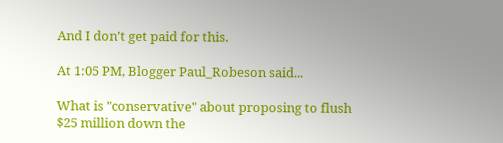And I don't get paid for this.

At 1:05 PM, Blogger Paul_Robeson said...

What is "conservative" about proposing to flush $25 million down the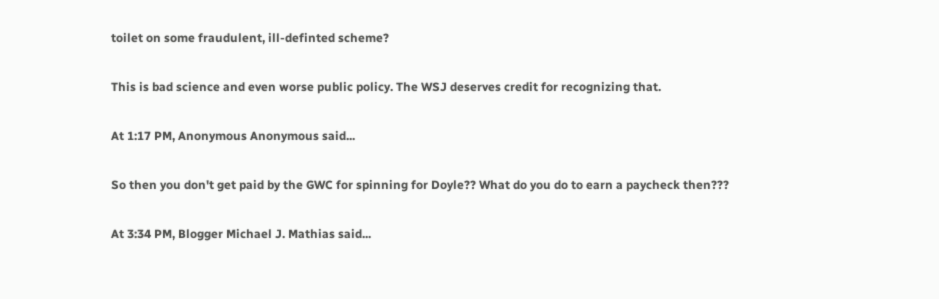toilet on some fraudulent, ill-definted scheme?

This is bad science and even worse public policy. The WSJ deserves credit for recognizing that.

At 1:17 PM, Anonymous Anonymous said...

So then you don't get paid by the GWC for spinning for Doyle?? What do you do to earn a paycheck then???

At 3:34 PM, Blogger Michael J. Mathias said...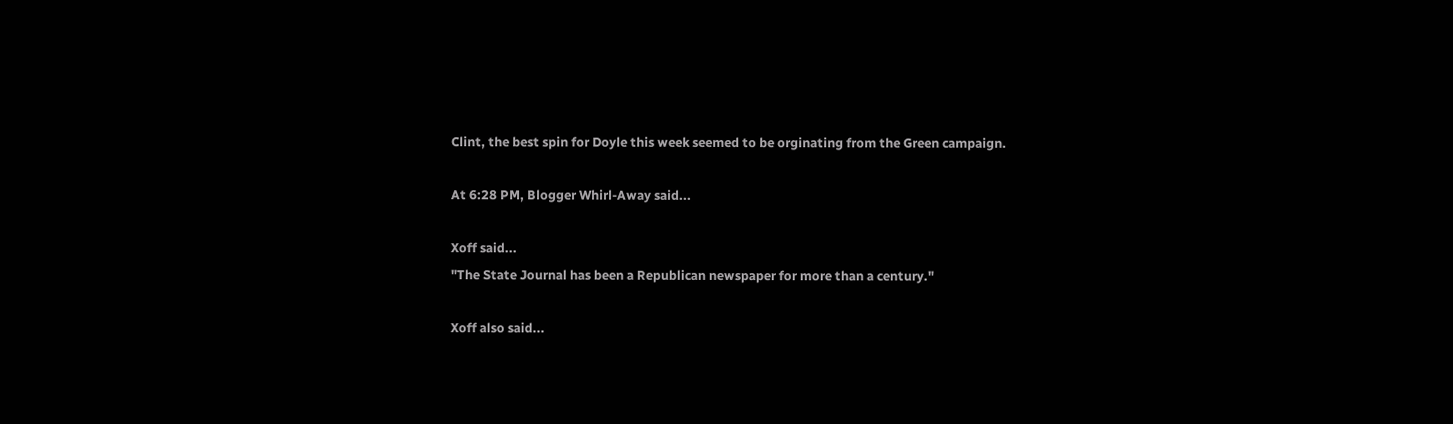Clint, the best spin for Doyle this week seemed to be orginating from the Green campaign.

At 6:28 PM, Blogger Whirl-Away said...

Xoff said...
"The State Journal has been a Republican newspaper for more than a century."

Xoff also said...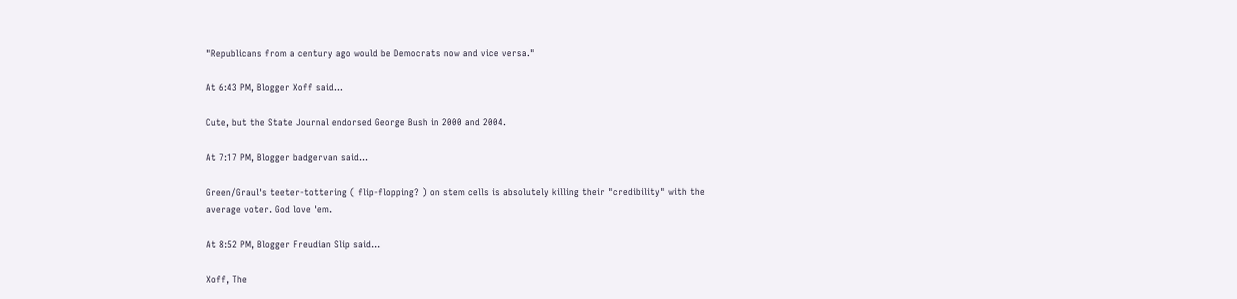"Republicans from a century ago would be Democrats now and vice versa."

At 6:43 PM, Blogger Xoff said...

Cute, but the State Journal endorsed George Bush in 2000 and 2004.

At 7:17 PM, Blogger badgervan said...

Green/Graul's teeter-tottering ( flip-flopping? ) on stem cells is absolutely killing their "credibility" with the average voter. God love 'em.

At 8:52 PM, Blogger Freudian Slip said...

Xoff, The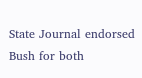State Journal endorsed Bush for both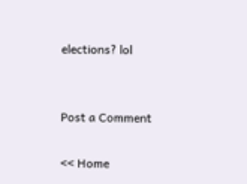elections? lol


Post a Comment

<< Home